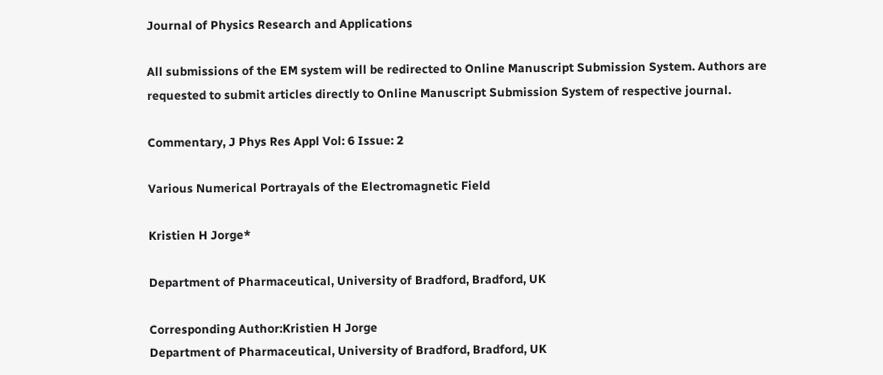Journal of Physics Research and Applications

All submissions of the EM system will be redirected to Online Manuscript Submission System. Authors are requested to submit articles directly to Online Manuscript Submission System of respective journal.

Commentary, J Phys Res Appl Vol: 6 Issue: 2

Various Numerical Portrayals of the Electromagnetic Field

Kristien H Jorge*

Department of Pharmaceutical, University of Bradford, Bradford, UK

Corresponding Author:Kristien H Jorge
Department of Pharmaceutical, University of Bradford, Bradford, UK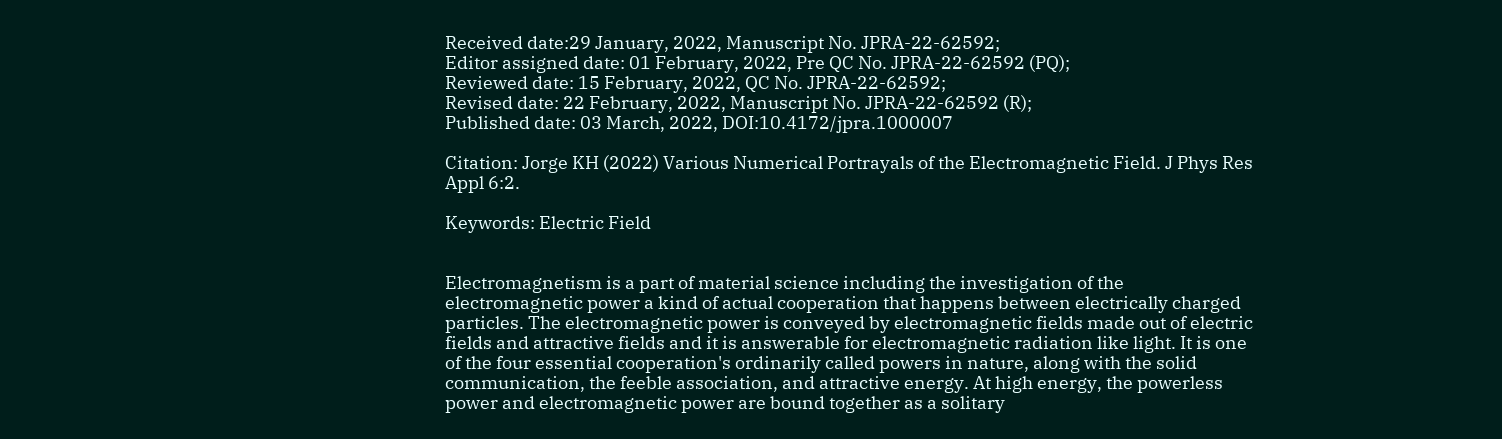Received date:29 January, 2022, Manuscript No. JPRA-22-62592;
Editor assigned date: 01 February, 2022, Pre QC No. JPRA-22-62592 (PQ);
Reviewed date: 15 February, 2022, QC No. JPRA-22-62592;
Revised date: 22 February, 2022, Manuscript No. JPRA-22-62592 (R);
Published date: 03 March, 2022, DOI:10.4172/jpra.1000007

Citation: Jorge KH (2022) Various Numerical Portrayals of the Electromagnetic Field. J Phys Res Appl 6:2.

Keywords: Electric Field


Electromagnetism is a part of material science including the investigation of the electromagnetic power a kind of actual cooperation that happens between electrically charged particles. The electromagnetic power is conveyed by electromagnetic fields made out of electric fields and attractive fields and it is answerable for electromagnetic radiation like light. It is one of the four essential cooperation's ordinarily called powers in nature, along with the solid communication, the feeble association, and attractive energy. At high energy, the powerless power and electromagnetic power are bound together as a solitary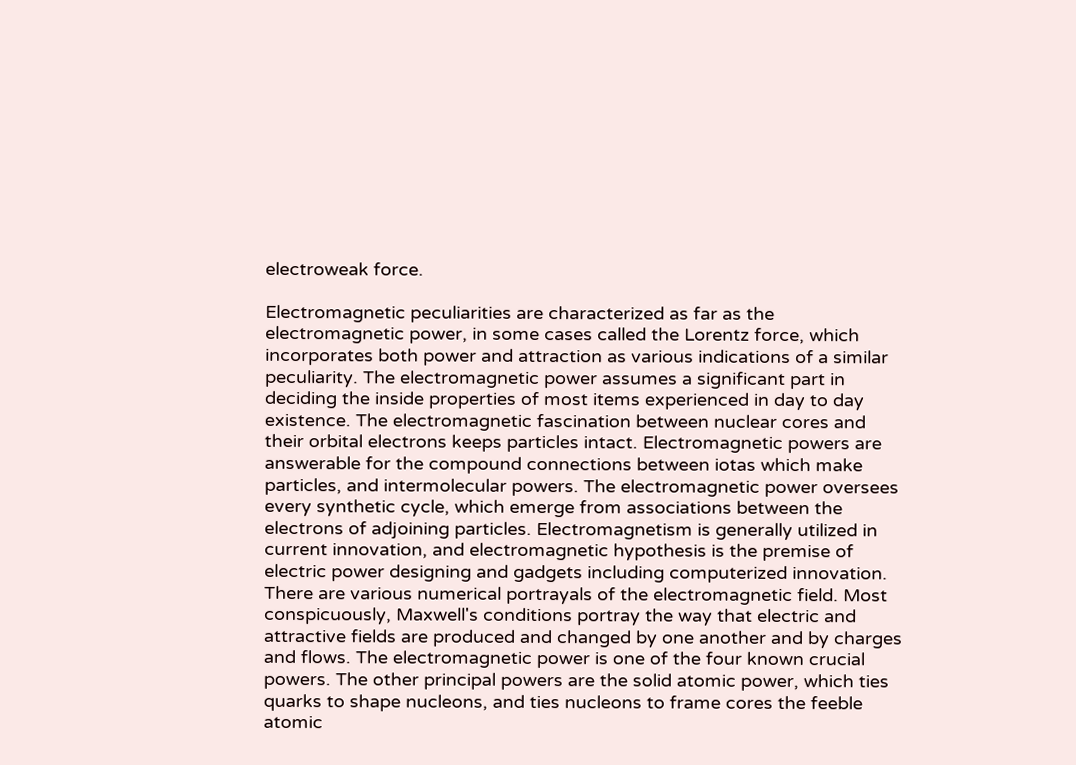electroweak force.

Electromagnetic peculiarities are characterized as far as the electromagnetic power, in some cases called the Lorentz force, which incorporates both power and attraction as various indications of a similar peculiarity. The electromagnetic power assumes a significant part in deciding the inside properties of most items experienced in day to day existence. The electromagnetic fascination between nuclear cores and their orbital electrons keeps particles intact. Electromagnetic powers are answerable for the compound connections between iotas which make particles, and intermolecular powers. The electromagnetic power oversees every synthetic cycle, which emerge from associations between the electrons of adjoining particles. Electromagnetism is generally utilized in current innovation, and electromagnetic hypothesis is the premise of electric power designing and gadgets including computerized innovation. There are various numerical portrayals of the electromagnetic field. Most conspicuously, Maxwell's conditions portray the way that electric and attractive fields are produced and changed by one another and by charges and flows. The electromagnetic power is one of the four known crucial powers. The other principal powers are the solid atomic power, which ties quarks to shape nucleons, and ties nucleons to frame cores the feeble atomic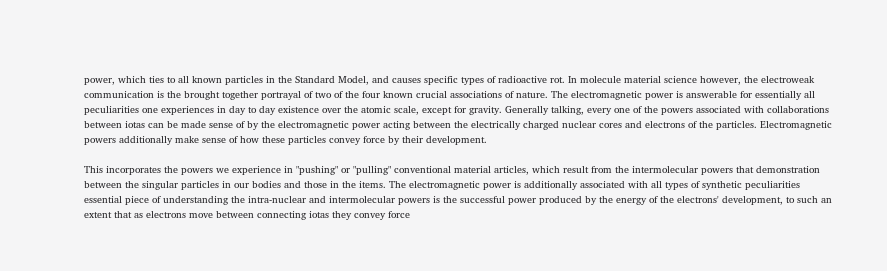power, which ties to all known particles in the Standard Model, and causes specific types of radioactive rot. In molecule material science however, the electroweak communication is the brought together portrayal of two of the four known crucial associations of nature. The electromagnetic power is answerable for essentially all peculiarities one experiences in day to day existence over the atomic scale, except for gravity. Generally talking, every one of the powers associated with collaborations between iotas can be made sense of by the electromagnetic power acting between the electrically charged nuclear cores and electrons of the particles. Electromagnetic powers additionally make sense of how these particles convey force by their development.

This incorporates the powers we experience in "pushing" or "pulling" conventional material articles, which result from the intermolecular powers that demonstration between the singular particles in our bodies and those in the items. The electromagnetic power is additionally associated with all types of synthetic peculiarities essential piece of understanding the intra-nuclear and intermolecular powers is the successful power produced by the energy of the electrons' development, to such an extent that as electrons move between connecting iotas they convey force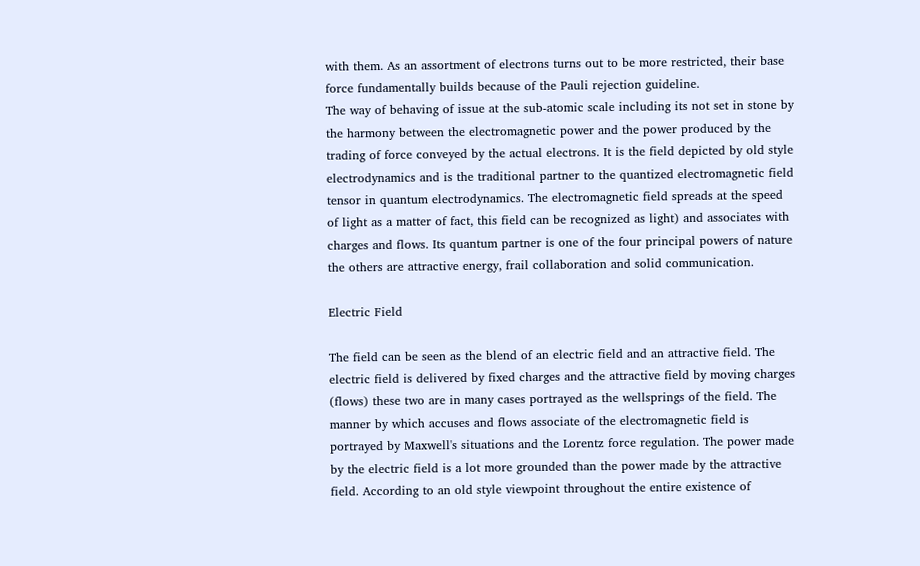with them. As an assortment of electrons turns out to be more restricted, their base force fundamentally builds because of the Pauli rejection guideline.
The way of behaving of issue at the sub-atomic scale including its not set in stone by the harmony between the electromagnetic power and the power produced by the trading of force conveyed by the actual electrons. It is the field depicted by old style electrodynamics and is the traditional partner to the quantized electromagnetic field tensor in quantum electrodynamics. The electromagnetic field spreads at the speed of light as a matter of fact, this field can be recognized as light) and associates with charges and flows. Its quantum partner is one of the four principal powers of nature the others are attractive energy, frail collaboration and solid communication.

Electric Field

The field can be seen as the blend of an electric field and an attractive field. The electric field is delivered by fixed charges and the attractive field by moving charges (flows) these two are in many cases portrayed as the wellsprings of the field. The manner by which accuses and flows associate of the electromagnetic field is portrayed by Maxwell's situations and the Lorentz force regulation. The power made by the electric field is a lot more grounded than the power made by the attractive field. According to an old style viewpoint throughout the entire existence of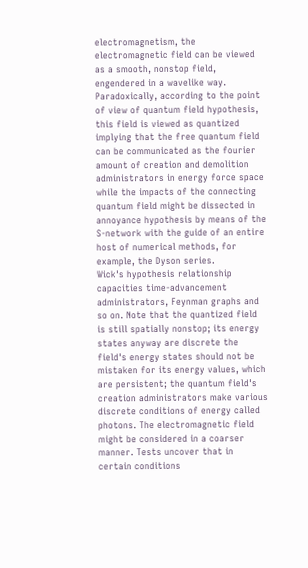electromagnetism, the electromagnetic field can be viewed as a smooth, nonstop field, engendered in a wavelike way. Paradoxically, according to the point of view of quantum field hypothesis, this field is viewed as quantized implying that the free quantum field can be communicated as the fourier amount of creation and demolition administrators in energy force space while the impacts of the connecting quantum field might be dissected in annoyance hypothesis by means of the S-network with the guide of an entire host of numerical methods, for example, the Dyson series.
Wick's hypothesis relationship capacities time-advancement administrators, Feynman graphs and so on. Note that the quantized field is still spatially nonstop; its energy states anyway are discrete the field's energy states should not be mistaken for its energy values, which are persistent; the quantum field's creation administrators make various discrete conditions of energy called photons. The electromagnetic field might be considered in a coarser manner. Tests uncover that in certain conditions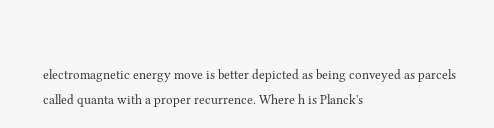electromagnetic energy move is better depicted as being conveyed as parcels called quanta with a proper recurrence. Where h is Planck's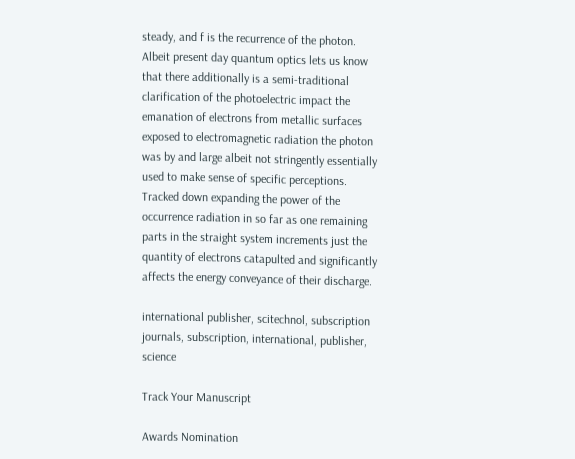steady, and f is the recurrence of the photon. Albeit present day quantum optics lets us know that there additionally is a semi-traditional clarification of the photoelectric impact the emanation of electrons from metallic surfaces exposed to electromagnetic radiation the photon was by and large albeit not stringently essentially used to make sense of specific perceptions. Tracked down expanding the power of the occurrence radiation in so far as one remaining parts in the straight system increments just the quantity of electrons catapulted and significantly affects the energy conveyance of their discharge.

international publisher, scitechnol, subscription journals, subscription, international, publisher, science

Track Your Manuscript

Awards Nomination